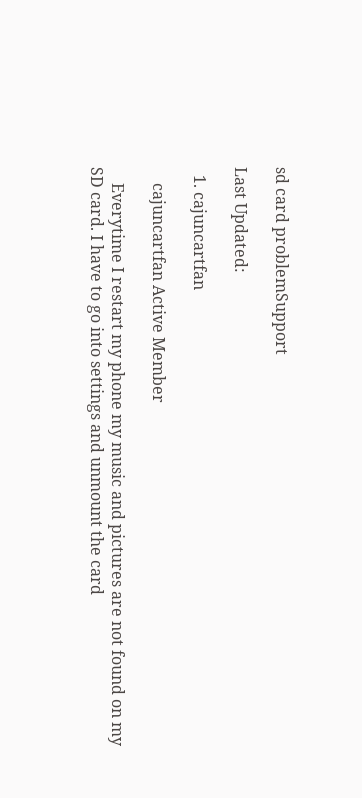sd card problemSupport

Last Updated:

  1. cajuncartfan

    cajuncartfan Active Member

    Everytime I restart my phone my music and pictures are not found on my SD card. I have to go into settings and unmount the card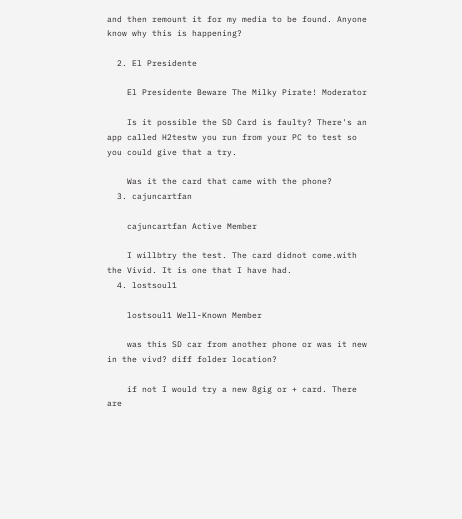and then remount it for my media to be found. Anyone know why this is happening?

  2. El Presidente

    El Presidente Beware The Milky Pirate! Moderator

    Is it possible the SD Card is faulty? There's an app called H2testw you run from your PC to test so you could give that a try.

    Was it the card that came with the phone?
  3. cajuncartfan

    cajuncartfan Active Member

    I willbtry the test. The card didnot come.with the Vivid. It is one that I have had.
  4. lostsoul1

    lostsoul1 Well-Known Member

    was this SD car from another phone or was it new in the vivd? diff folder location?

    if not I would try a new 8gig or + card. There are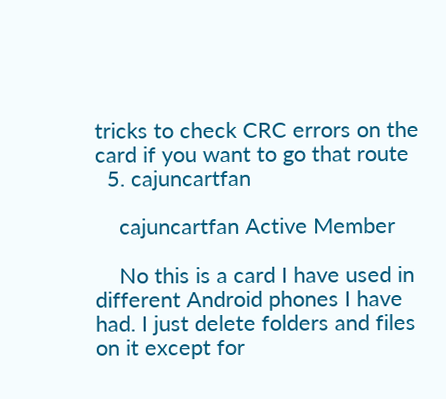tricks to check CRC errors on the card if you want to go that route
  5. cajuncartfan

    cajuncartfan Active Member

    No this is a card I have used in different Android phones I have had. I just delete folders and files on it except for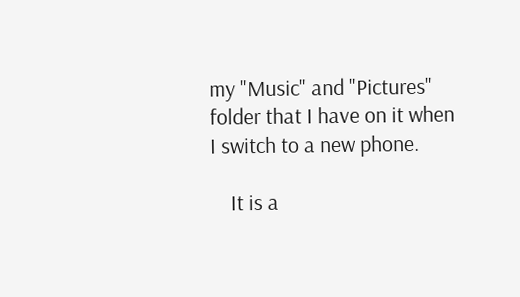my "Music" and "Pictures" folder that I have on it when I switch to a new phone.

    It is a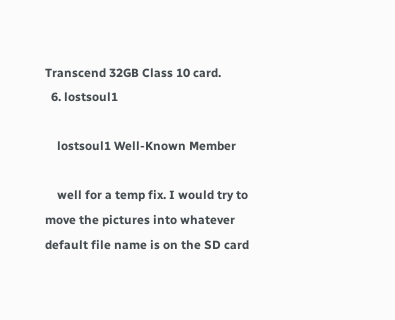Transcend 32GB Class 10 card.
  6. lostsoul1

    lostsoul1 Well-Known Member

    well for a temp fix. I would try to move the pictures into whatever default file name is on the SD card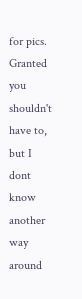for pics. Granted you shouldn't have to, but I dont know another way around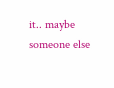it.. maybe someone else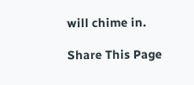will chime in.

Share This Page